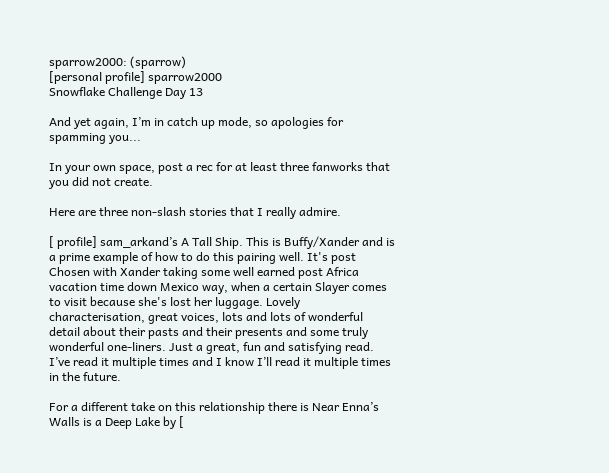sparrow2000: (sparrow)
[personal profile] sparrow2000
Snowflake Challenge Day 13

And yet again, I’m in catch up mode, so apologies for spamming you...

In your own space, post a rec for at least three fanworks that you did not create.

Here are three non-slash stories that I really admire.

[ profile] sam_arkand’s A Tall Ship. This is Buffy/Xander and is a prime example of how to do this pairing well. It's post Chosen with Xander taking some well earned post Africa vacation time down Mexico way, when a certain Slayer comes to visit because she's lost her luggage. Lovely characterisation, great voices, lots and lots of wonderful detail about their pasts and their presents and some truly wonderful one-liners. Just a great, fun and satisfying read. I’ve read it multiple times and I know I’ll read it multiple times in the future.

For a different take on this relationship there is Near Enna’s Walls is a Deep Lake by [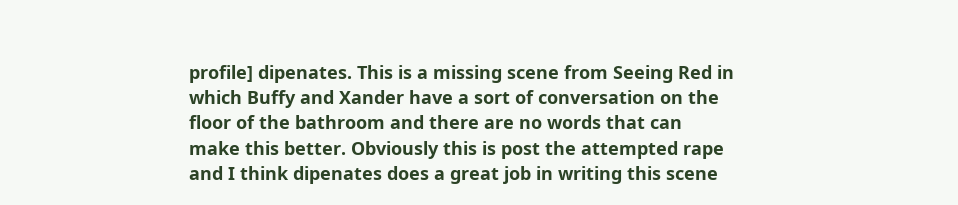profile] dipenates. This is a missing scene from Seeing Red in which Buffy and Xander have a sort of conversation on the floor of the bathroom and there are no words that can make this better. Obviously this is post the attempted rape and I think dipenates does a great job in writing this scene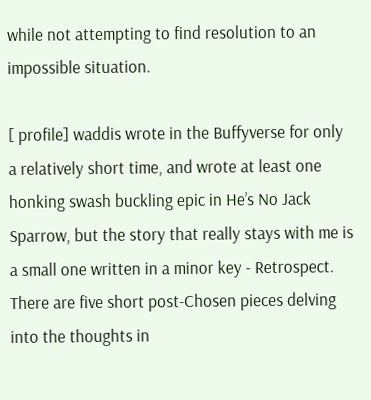while not attempting to find resolution to an impossible situation.

[ profile] waddis wrote in the Buffyverse for only a relatively short time, and wrote at least one honking swash buckling epic in He’s No Jack Sparrow, but the story that really stays with me is a small one written in a minor key - Retrospect. There are five short post-Chosen pieces delving into the thoughts in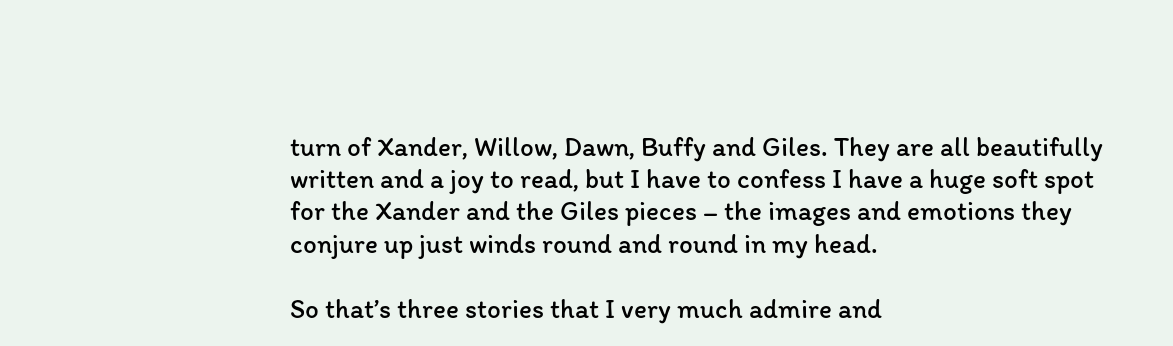turn of Xander, Willow, Dawn, Buffy and Giles. They are all beautifully written and a joy to read, but I have to confess I have a huge soft spot for the Xander and the Giles pieces – the images and emotions they conjure up just winds round and round in my head.

So that’s three stories that I very much admire and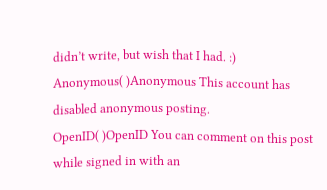didn’t write, but wish that I had. :)
Anonymous( )Anonymous This account has disabled anonymous posting.
OpenID( )OpenID You can comment on this post while signed in with an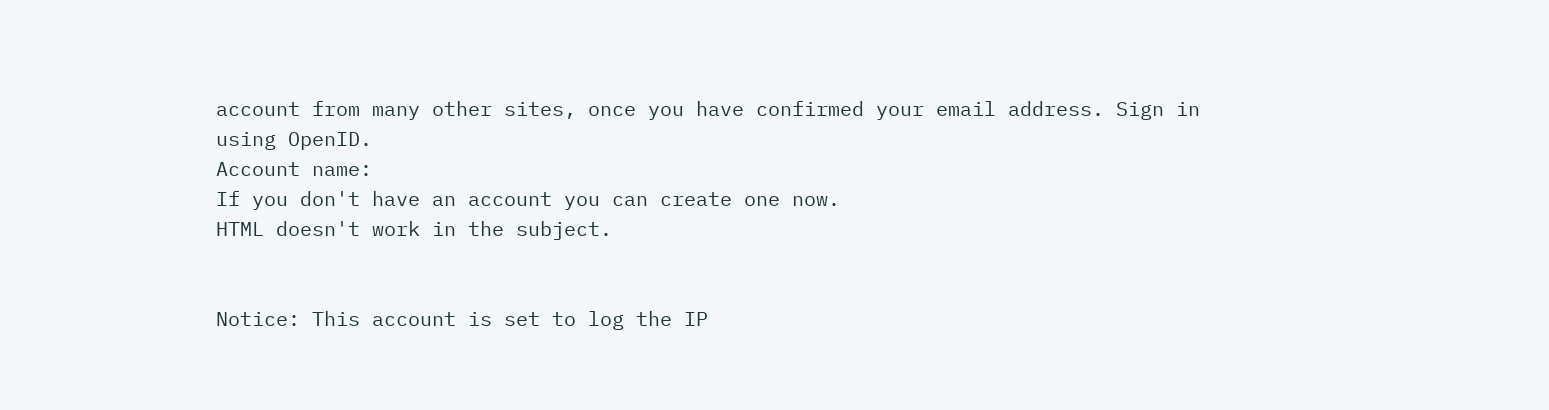account from many other sites, once you have confirmed your email address. Sign in using OpenID.
Account name:
If you don't have an account you can create one now.
HTML doesn't work in the subject.


Notice: This account is set to log the IP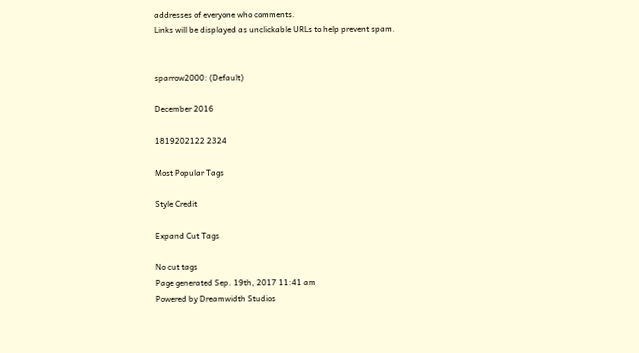addresses of everyone who comments.
Links will be displayed as unclickable URLs to help prevent spam.


sparrow2000: (Default)

December 2016

1819202122 2324

Most Popular Tags

Style Credit

Expand Cut Tags

No cut tags
Page generated Sep. 19th, 2017 11:41 am
Powered by Dreamwidth Studios